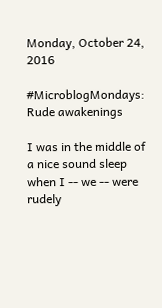Monday, October 24, 2016

#MicroblogMondays: Rude awakenings

I was in the middle of a nice sound sleep when I -- we -- were rudely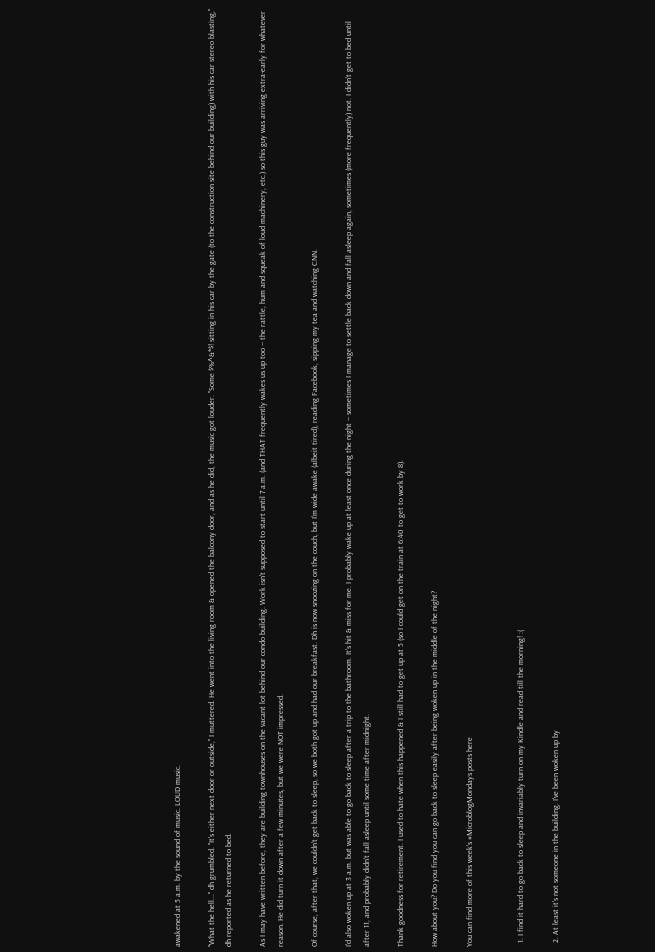awakened at 5 a.m. by the sound of music. LOUD music.

"What the hell..." dh grumbled. "It's either next door or outside," I muttered. He went into the living room & opened the balcony door, and as he did, the music got louder. "Some $%^&*$! sitting in his car by the gate (to the construction site behind our building) with his car stereo blasting," dh reported as he returned to bed.

As I may have written before, they are building townhouses on the vacant lot behind our condo building. Work isn't supposed to start until 7 a.m. (and THAT frequently wakes us up too -- the rattle, hum and squeak of loud machinery, etc.) so this guy was arriving extra-early for whatever reason. He did turn it down after a few minutes, but we were NOT impressed.

Of course, after that, we couldn't get back to sleep, so we both got up and had our breakfast. Dh is now snoozing on the couch, but I'm wide awake (albeit tired), reading Facebook, sipping my tea and watching CNN.

I'd also woken up at 3 a.m. but was able to go back to sleep after a trip to the bathroom. It's hit & miss for me. I probably wake up at least once during the night -- sometimes I manage to settle back down and fall asleep again, sometimes (more frequently) not. I didn't get to bed until after 11, and probably didn't fall asleep until some time after midnight.

Thank goodness for retirement. I used to hate when this happened & I still had to get up at 5 (so I could get on the train at 6:40 to get to work by 8).

How about you? Do you find you can go back to sleep easily after being woken up in the middle of the night?

You can find more of this week's #MicroblogMondays posts here


  1. I find it hard to go back to sleep and invariably turn on my Kindle and read till the morning! :(

  2. At least it's not someone in the building. I've been woken up by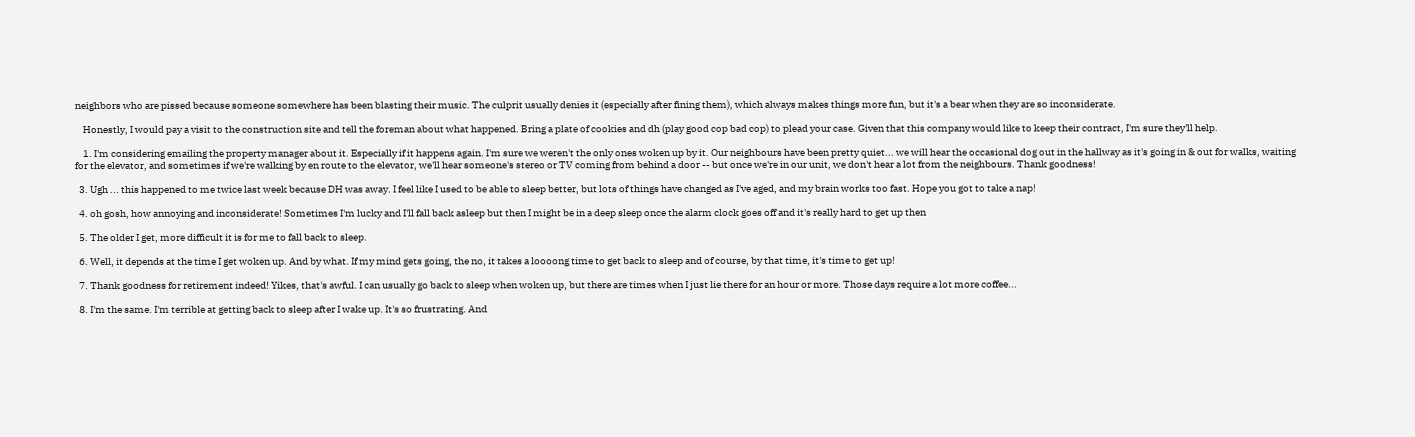neighbors who are pissed because someone somewhere has been blasting their music. The culprit usually denies it (especially after fining them), which always makes things more fun, but it's a bear when they are so inconsiderate.

    Honestly, I would pay a visit to the construction site and tell the foreman about what happened. Bring a plate of cookies and dh (play good cop bad cop) to plead your case. Given that this company would like to keep their contract, I'm sure they'll help.

    1. I'm considering emailing the property manager about it. Especially if it happens again. I'm sure we weren't the only ones woken up by it. Our neighbours have been pretty quiet... we will hear the occasional dog out in the hallway as it's going in & out for walks, waiting for the elevator, and sometimes if we're walking by en route to the elevator, we'll hear someone's stereo or TV coming from behind a door -- but once we're in our unit, we don't hear a lot from the neighbours. Thank goodness!

  3. Ugh ... this happened to me twice last week because DH was away. I feel like I used to be able to sleep better, but lots of things have changed as I've aged, and my brain works too fast. Hope you got to take a nap!

  4. oh gosh, how annoying and inconsiderate! Sometimes I'm lucky and I'll fall back asleep but then I might be in a deep sleep once the alarm clock goes off and it's really hard to get up then

  5. The older I get, more difficult it is for me to fall back to sleep.

  6. Well, it depends at the time I get woken up. And by what. If my mind gets going, the no, it takes a loooong time to get back to sleep and of course, by that time, it's time to get up!

  7. Thank goodness for retirement indeed! Yikes, that's awful. I can usually go back to sleep when woken up, but there are times when I just lie there for an hour or more. Those days require a lot more coffee...

  8. I'm the same. I'm terrible at getting back to sleep after I wake up. It's so frustrating. And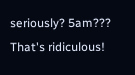seriously? 5am??? That's ridiculous!